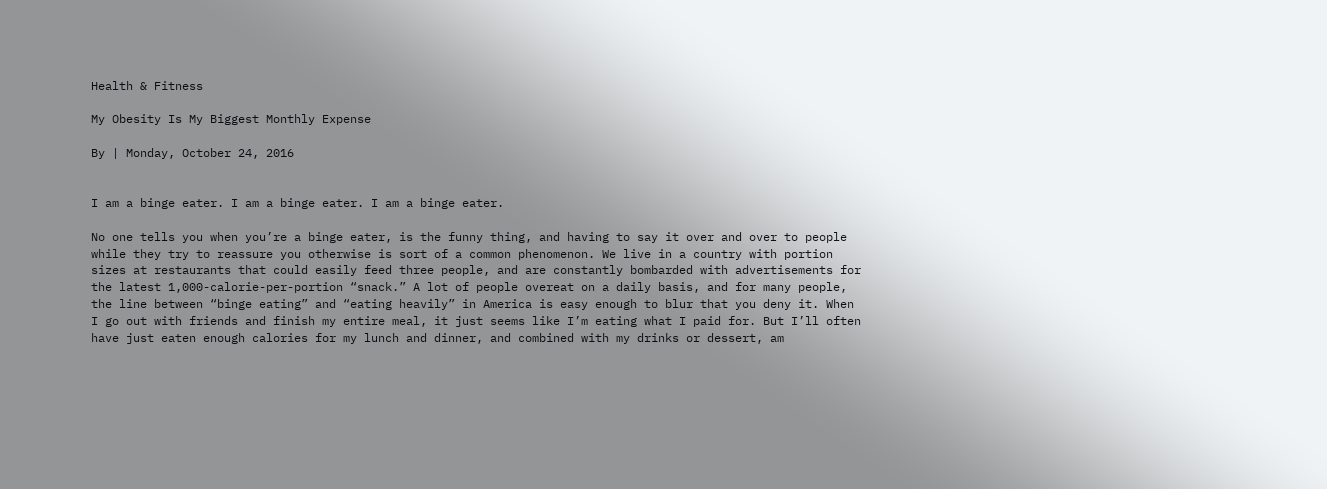Health & Fitness

My Obesity Is My Biggest Monthly Expense

By | Monday, October 24, 2016


I am a binge eater. I am a binge eater. I am a binge eater.

No one tells you when you’re a binge eater, is the funny thing, and having to say it over and over to people while they try to reassure you otherwise is sort of a common phenomenon. We live in a country with portion sizes at restaurants that could easily feed three people, and are constantly bombarded with advertisements for the latest 1,000-calorie-per-portion “snack.” A lot of people overeat on a daily basis, and for many people, the line between “binge eating” and “eating heavily” in America is easy enough to blur that you deny it. When I go out with friends and finish my entire meal, it just seems like I’m eating what I paid for. But I’ll often have just eaten enough calories for my lunch and dinner, and combined with my drinks or dessert, am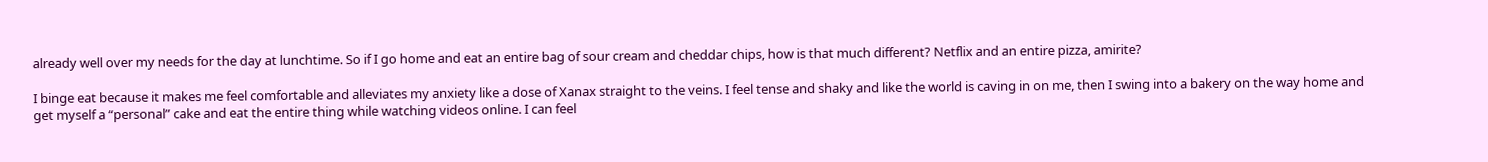already well over my needs for the day at lunchtime. So if I go home and eat an entire bag of sour cream and cheddar chips, how is that much different? Netflix and an entire pizza, amirite?

I binge eat because it makes me feel comfortable and alleviates my anxiety like a dose of Xanax straight to the veins. I feel tense and shaky and like the world is caving in on me, then I swing into a bakery on the way home and get myself a “personal” cake and eat the entire thing while watching videos online. I can feel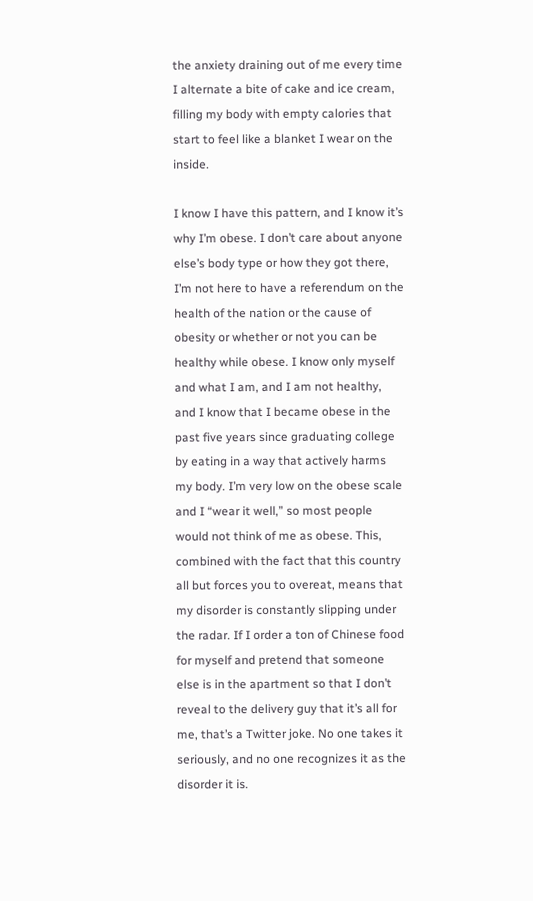the anxiety draining out of me every time I alternate a bite of cake and ice cream, filling my body with empty calories that start to feel like a blanket I wear on the inside.

I know I have this pattern, and I know it’s why I’m obese. I don’t care about anyone else’s body type or how they got there, I’m not here to have a referendum on the health of the nation or the cause of obesity or whether or not you can be healthy while obese. I know only myself and what I am, and I am not healthy, and I know that I became obese in the past five years since graduating college by eating in a way that actively harms my body. I’m very low on the obese scale and I “wear it well,” so most people would not think of me as obese. This, combined with the fact that this country all but forces you to overeat, means that my disorder is constantly slipping under the radar. If I order a ton of Chinese food for myself and pretend that someone else is in the apartment so that I don’t reveal to the delivery guy that it’s all for me, that’s a Twitter joke. No one takes it seriously, and no one recognizes it as the disorder it is.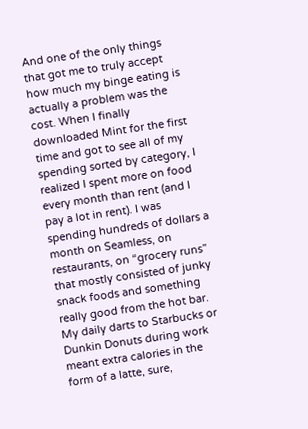And one of the only things that got me to truly accept how much my binge eating is actually a problem was the cost. When I finally downloaded Mint for the first time and got to see all of my spending sorted by category, I realized I spent more on food every month than rent (and I pay a lot in rent). I was spending hundreds of dollars a month on Seamless, on restaurants, on “grocery runs” that mostly consisted of junky snack foods and something really good from the hot bar. My daily darts to Starbucks or Dunkin Donuts during work meant extra calories in the form of a latte, sure,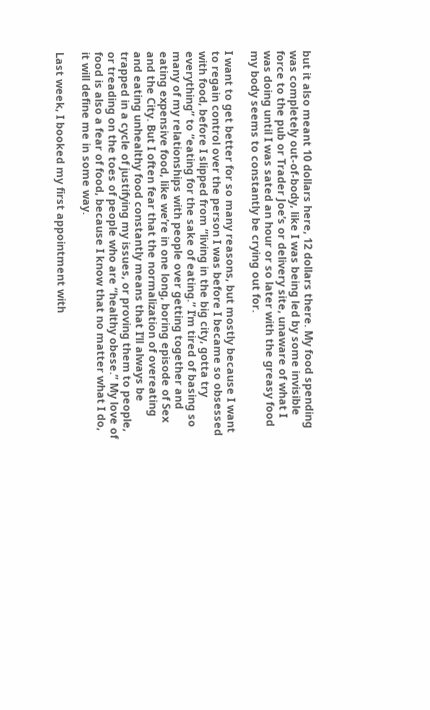but it also meant 10 dollars here, 12 dollars there. My food spending was completely out-of-body, like I was being led by some invisible force to the pub or Trader Joe’s or delivery site, unaware of what I was doing until I was sated an hour or so later with the greasy food my body seems to constantly be crying out for.

I want to get better for so many reasons, but mostly because I want to regain control over the person I was before I became so obsessed with food, before I slipped from “living in the big city, gotta try everything” to “eating for the sake of eating.” I’m tired of basing so many of my relationships with people over getting together and eating expensive food, like we’re in one long, boring episode of Sex and the City. But I often fear that the normalization of overeating and eating unhealthy food constantly means that I’ll always be trapped in a cycle of justifying my issues, or proving them to people, or treading on the toes of people who are “healthy obese.” My love of food is also a fear of food, because I know that no matter what I do, it will define me in some way.

Last week, I booked my first appointment with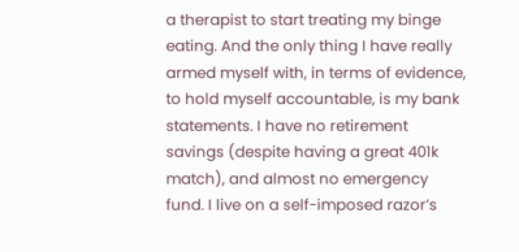a therapist to start treating my binge eating. And the only thing I have really armed myself with, in terms of evidence, to hold myself accountable, is my bank statements. I have no retirement savings (despite having a great 401k match), and almost no emergency fund. I live on a self-imposed razor’s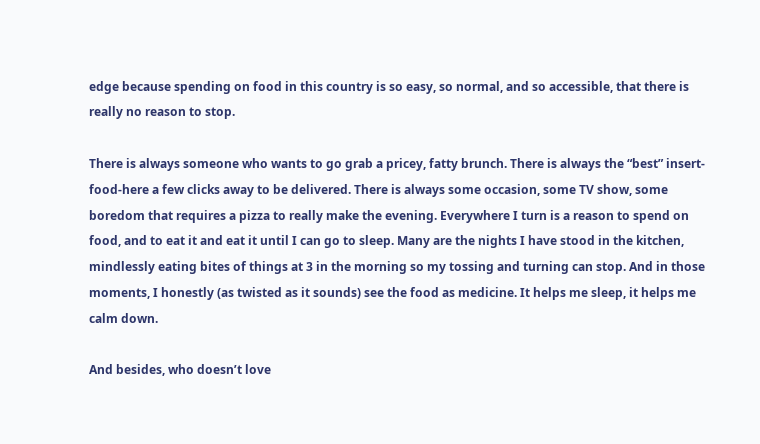edge because spending on food in this country is so easy, so normal, and so accessible, that there is really no reason to stop.

There is always someone who wants to go grab a pricey, fatty brunch. There is always the “best” insert-food-here a few clicks away to be delivered. There is always some occasion, some TV show, some boredom that requires a pizza to really make the evening. Everywhere I turn is a reason to spend on food, and to eat it and eat it until I can go to sleep. Many are the nights I have stood in the kitchen, mindlessly eating bites of things at 3 in the morning so my tossing and turning can stop. And in those moments, I honestly (as twisted as it sounds) see the food as medicine. It helps me sleep, it helps me calm down.

And besides, who doesn’t love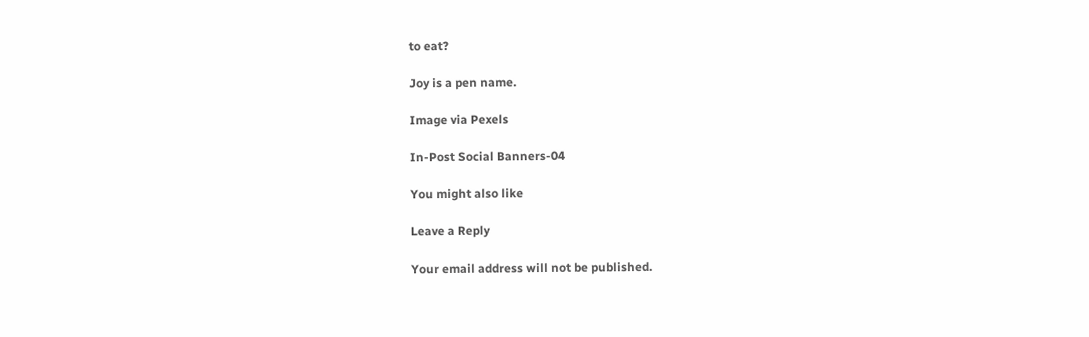to eat?

Joy is a pen name.

Image via Pexels

In-Post Social Banners-04

You might also like

Leave a Reply

Your email address will not be published.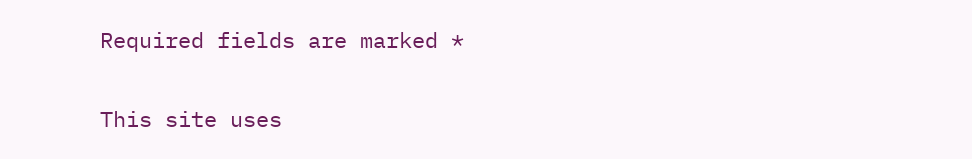Required fields are marked *

This site uses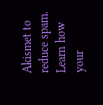Akismet to reduce spam. Learn how your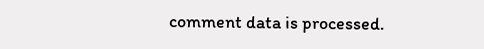comment data is processed.